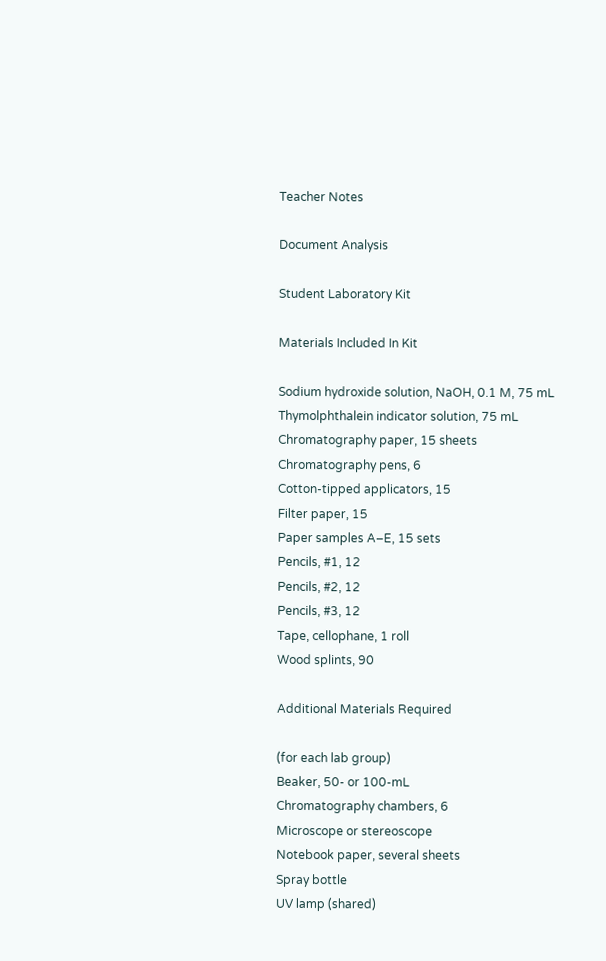Teacher Notes

Document Analysis

Student Laboratory Kit

Materials Included In Kit

Sodium hydroxide solution, NaOH, 0.1 M, 75 mL
Thymolphthalein indicator solution, 75 mL
Chromatography paper, 15 sheets
Chromatography pens, 6
Cotton-tipped applicators, 15
Filter paper, 15
Paper samples A–E, 15 sets
Pencils, #1, 12
Pencils, #2, 12
Pencils, #3, 12
Tape, cellophane, 1 roll
Wood splints, 90

Additional Materials Required

(for each lab group)
Beaker, 50- or 100-mL
Chromatography chambers, 6
Microscope or stereoscope
Notebook paper, several sheets
Spray bottle
UV lamp (shared)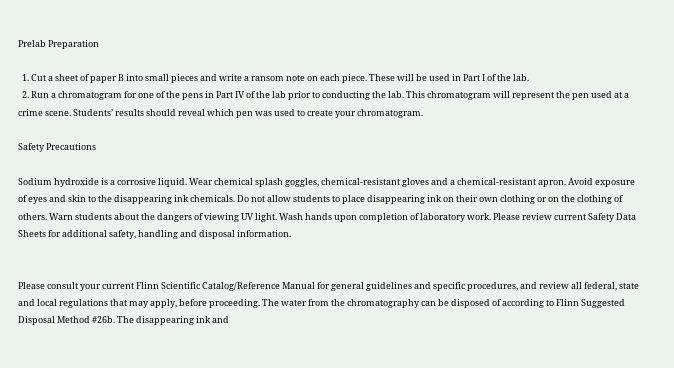Prelab Preparation

  1. Cut a sheet of paper B into small pieces and write a ransom note on each piece. These will be used in Part I of the lab.
  2. Run a chromatogram for one of the pens in Part IV of the lab prior to conducting the lab. This chromatogram will represent the pen used at a crime scene. Students’ results should reveal which pen was used to create your chromatogram.

Safety Precautions

Sodium hydroxide is a corrosive liquid. Wear chemical splash goggles, chemical-resistant gloves and a chemical-resistant apron. Avoid exposure of eyes and skin to the disappearing ink chemicals. Do not allow students to place disappearing ink on their own clothing or on the clothing of others. Warn students about the dangers of viewing UV light. Wash hands upon completion of laboratory work. Please review current Safety Data Sheets for additional safety, handling and disposal information.


Please consult your current Flinn Scientific Catalog/Reference Manual for general guidelines and specific procedures, and review all federal, state and local regulations that may apply, before proceeding. The water from the chromatography can be disposed of according to Flinn Suggested Disposal Method #26b. The disappearing ink and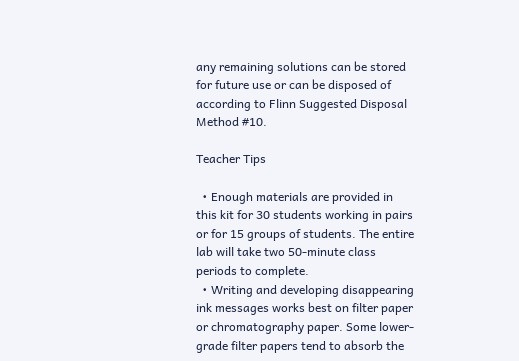any remaining solutions can be stored for future use or can be disposed of according to Flinn Suggested Disposal Method #10.

Teacher Tips

  • Enough materials are provided in this kit for 30 students working in pairs or for 15 groups of students. The entire lab will take two 50-minute class periods to complete.
  • Writing and developing disappearing ink messages works best on filter paper or chromatography paper. Some lower-grade filter papers tend to absorb the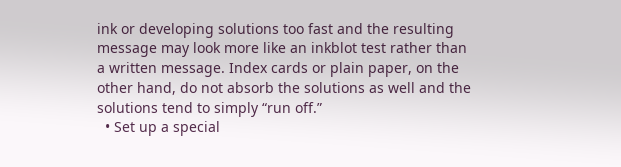ink or developing solutions too fast and the resulting message may look more like an inkblot test rather than a written message. Index cards or plain paper, on the other hand, do not absorb the solutions as well and the solutions tend to simply “run off.”
  • Set up a special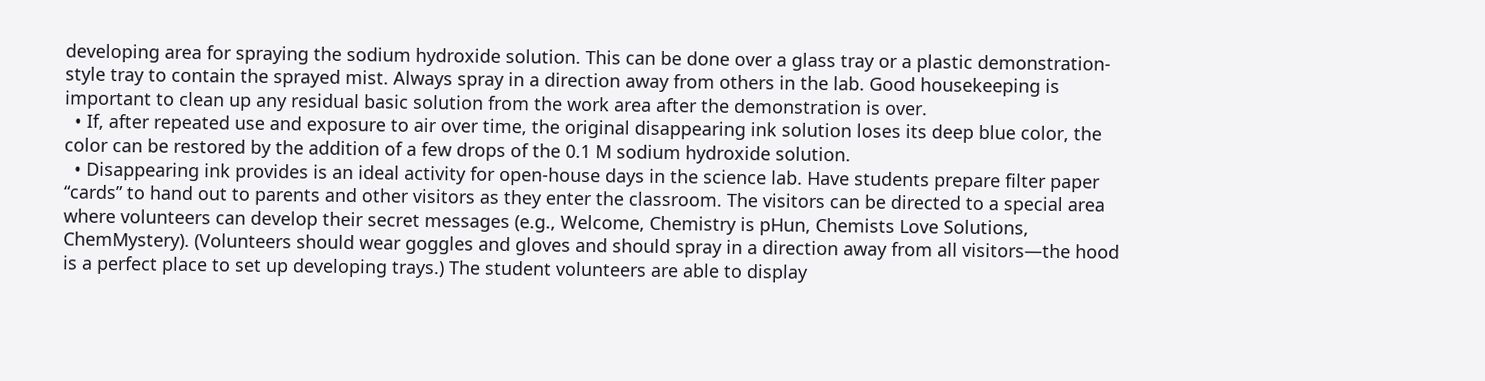developing area for spraying the sodium hydroxide solution. This can be done over a glass tray or a plastic demonstration-style tray to contain the sprayed mist. Always spray in a direction away from others in the lab. Good housekeeping is important to clean up any residual basic solution from the work area after the demonstration is over.
  • If, after repeated use and exposure to air over time, the original disappearing ink solution loses its deep blue color, the color can be restored by the addition of a few drops of the 0.1 M sodium hydroxide solution.
  • Disappearing ink provides is an ideal activity for open-house days in the science lab. Have students prepare filter paper “cards” to hand out to parents and other visitors as they enter the classroom. The visitors can be directed to a special area where volunteers can develop their secret messages (e.g., Welcome, Chemistry is pHun, Chemists Love Solutions, ChemMystery). (Volunteers should wear goggles and gloves and should spray in a direction away from all visitors—the hood is a perfect place to set up developing trays.) The student volunteers are able to display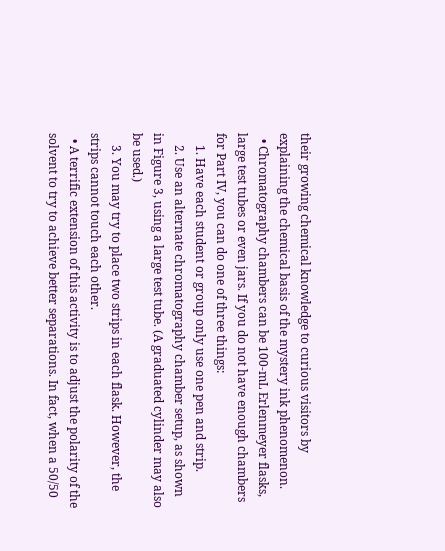their growing chemical knowledge to curious visitors by explaining the chemical basis of the mystery ink phenomenon.
  • Chromatography chambers can be 100-mL Erlenmeyer flasks, large test tubes or even jars. If you do not have enough chambers for Part IV, you can do one of three things:
    1. Have each student or group only use one pen and strip.
    2. Use an alternate chromatography chamber setup, as shown in Figure 3, using a large test tube. (A graduated cylinder may also be used.)
    3. You may try to place two strips in each flask. However, the strips cannot touch each other.
  • A terrific extension of this activity is to adjust the polarity of the solvent to try to achieve better separations. In fact, when a 50/50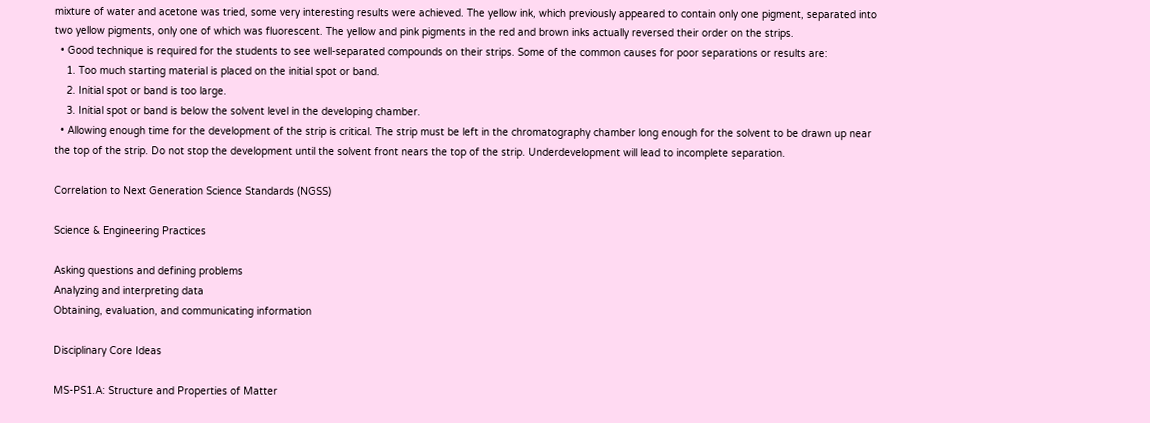mixture of water and acetone was tried, some very interesting results were achieved. The yellow ink, which previously appeared to contain only one pigment, separated into two yellow pigments, only one of which was fluorescent. The yellow and pink pigments in the red and brown inks actually reversed their order on the strips.
  • Good technique is required for the students to see well-separated compounds on their strips. Some of the common causes for poor separations or results are:
    1. Too much starting material is placed on the initial spot or band.
    2. Initial spot or band is too large.
    3. Initial spot or band is below the solvent level in the developing chamber.
  • Allowing enough time for the development of the strip is critical. The strip must be left in the chromatography chamber long enough for the solvent to be drawn up near the top of the strip. Do not stop the development until the solvent front nears the top of the strip. Underdevelopment will lead to incomplete separation.

Correlation to Next Generation Science Standards (NGSS)

Science & Engineering Practices

Asking questions and defining problems
Analyzing and interpreting data
Obtaining, evaluation, and communicating information

Disciplinary Core Ideas

MS-PS1.A: Structure and Properties of Matter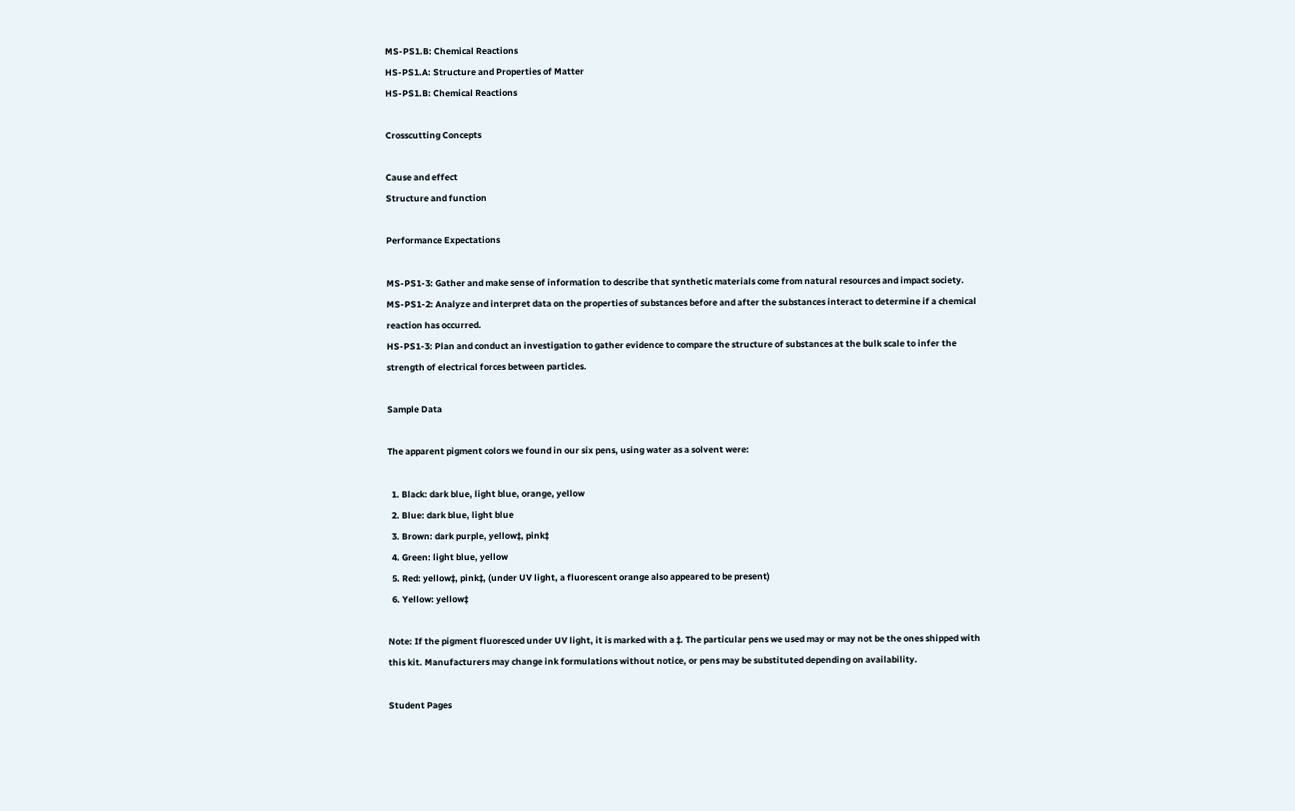MS-PS1.B: Chemical Reactions
HS-PS1.A: Structure and Properties of Matter
HS-PS1.B: Chemical Reactions

Crosscutting Concepts

Cause and effect
Structure and function

Performance Expectations

MS-PS1-3: Gather and make sense of information to describe that synthetic materials come from natural resources and impact society.
MS-PS1-2: Analyze and interpret data on the properties of substances before and after the substances interact to determine if a chemical reaction has occurred.
HS-PS1-3: Plan and conduct an investigation to gather evidence to compare the structure of substances at the bulk scale to infer the strength of electrical forces between particles.

Sample Data

The apparent pigment colors we found in our six pens, using water as a solvent were:

  1. Black: dark blue, light blue, orange, yellow
  2. Blue: dark blue, light blue
  3. Brown: dark purple, yellow‡, pink‡
  4. Green: light blue, yellow
  5. Red: yellow‡, pink‡, (under UV light, a fluorescent orange also appeared to be present)
  6. Yellow: yellow‡

Note: If the pigment fluoresced under UV light, it is marked with a ‡. The particular pens we used may or may not be the ones shipped with this kit. Manufacturers may change ink formulations without notice, or pens may be substituted depending on availability.

Student Pages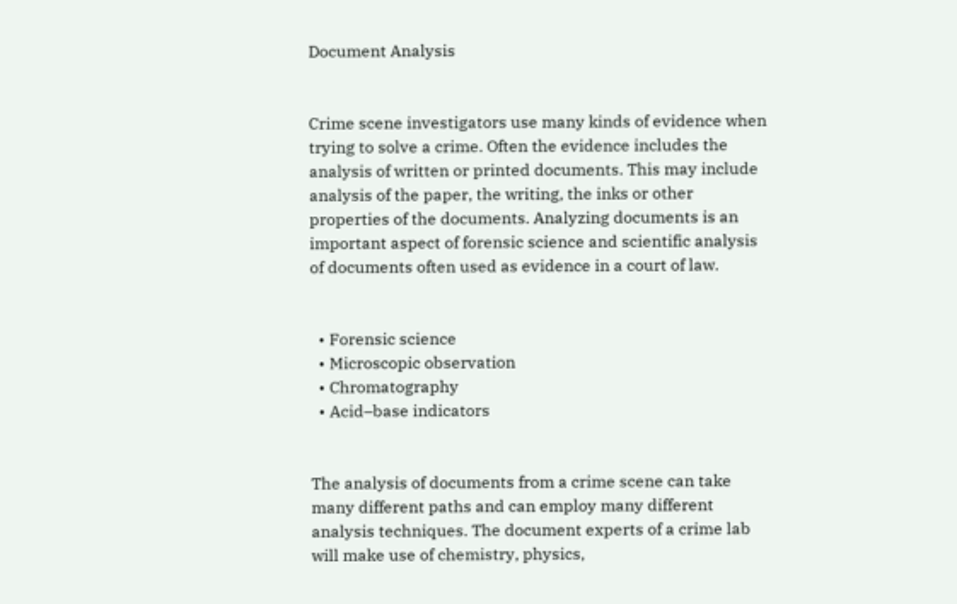Document Analysis


Crime scene investigators use many kinds of evidence when trying to solve a crime. Often the evidence includes the analysis of written or printed documents. This may include analysis of the paper, the writing, the inks or other properties of the documents. Analyzing documents is an important aspect of forensic science and scientific analysis of documents often used as evidence in a court of law.


  • Forensic science
  • Microscopic observation
  • Chromatography
  • Acid–base indicators


The analysis of documents from a crime scene can take many different paths and can employ many different analysis techniques. The document experts of a crime lab will make use of chemistry, physics,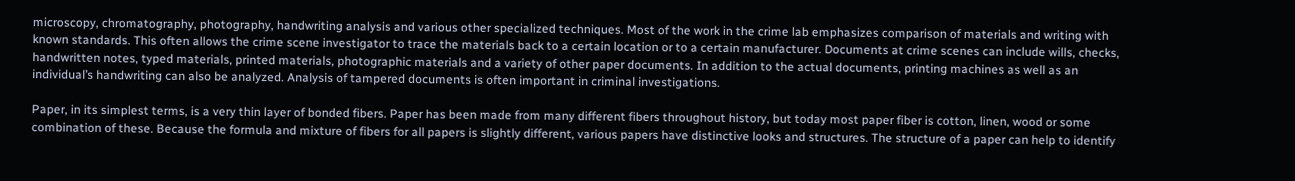microscopy, chromatography, photography, handwriting analysis and various other specialized techniques. Most of the work in the crime lab emphasizes comparison of materials and writing with known standards. This often allows the crime scene investigator to trace the materials back to a certain location or to a certain manufacturer. Documents at crime scenes can include wills, checks, handwritten notes, typed materials, printed materials, photographic materials and a variety of other paper documents. In addition to the actual documents, printing machines as well as an individual’s handwriting can also be analyzed. Analysis of tampered documents is often important in criminal investigations.

Paper, in its simplest terms, is a very thin layer of bonded fibers. Paper has been made from many different fibers throughout history, but today most paper fiber is cotton, linen, wood or some combination of these. Because the formula and mixture of fibers for all papers is slightly different, various papers have distinctive looks and structures. The structure of a paper can help to identify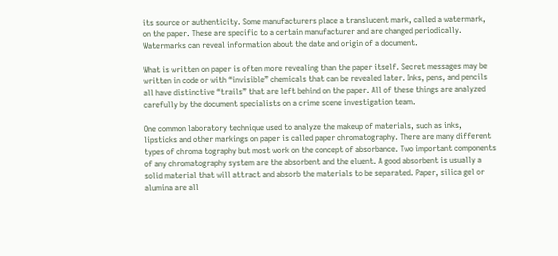its source or authenticity. Some manufacturers place a translucent mark, called a watermark, on the paper. These are specific to a certain manufacturer and are changed periodically. Watermarks can reveal information about the date and origin of a document.

What is written on paper is often more revealing than the paper itself. Secret messages may be written in code or with “invisible” chemicals that can be revealed later. Inks, pens, and pencils all have distinctive “trails” that are left behind on the paper. All of these things are analyzed carefully by the document specialists on a crime scene investigation team.

One common laboratory technique used to analyze the makeup of materials, such as inks, lipsticks and other markings on paper is called paper chromatography. There are many different types of chroma tography but most work on the concept of absorbance. Two important components of any chromatography system are the absorbent and the eluent. A good absorbent is usually a solid material that will attract and absorb the materials to be separated. Paper, silica gel or alumina are all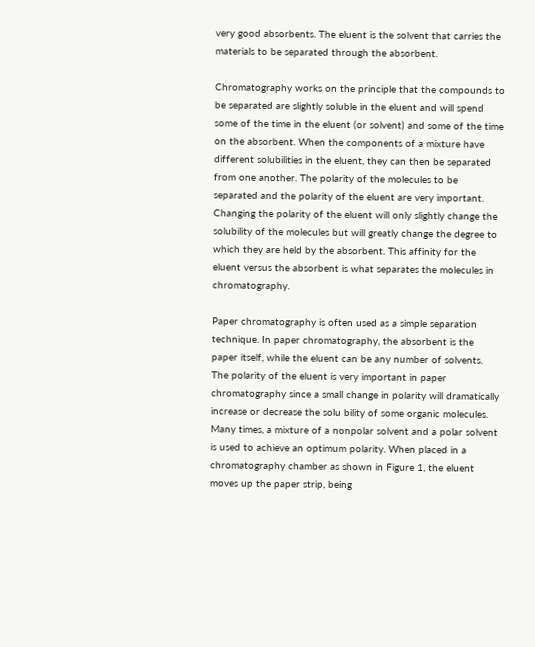very good absorbents. The eluent is the solvent that carries the materials to be separated through the absorbent.

Chromatography works on the principle that the compounds to be separated are slightly soluble in the eluent and will spend some of the time in the eluent (or solvent) and some of the time on the absorbent. When the components of a mixture have different solubilities in the eluent, they can then be separated from one another. The polarity of the molecules to be separated and the polarity of the eluent are very important. Changing the polarity of the eluent will only slightly change the solubility of the molecules but will greatly change the degree to which they are held by the absorbent. This affinity for the eluent versus the absorbent is what separates the molecules in chromatography.

Paper chromatography is often used as a simple separation technique. In paper chromatography, the absorbent is the paper itself, while the eluent can be any number of solvents. The polarity of the eluent is very important in paper chromatography since a small change in polarity will dramatically increase or decrease the solu bility of some organic molecules. Many times, a mixture of a nonpolar solvent and a polar solvent is used to achieve an optimum polarity. When placed in a chromatography chamber as shown in Figure 1, the eluent moves up the paper strip, being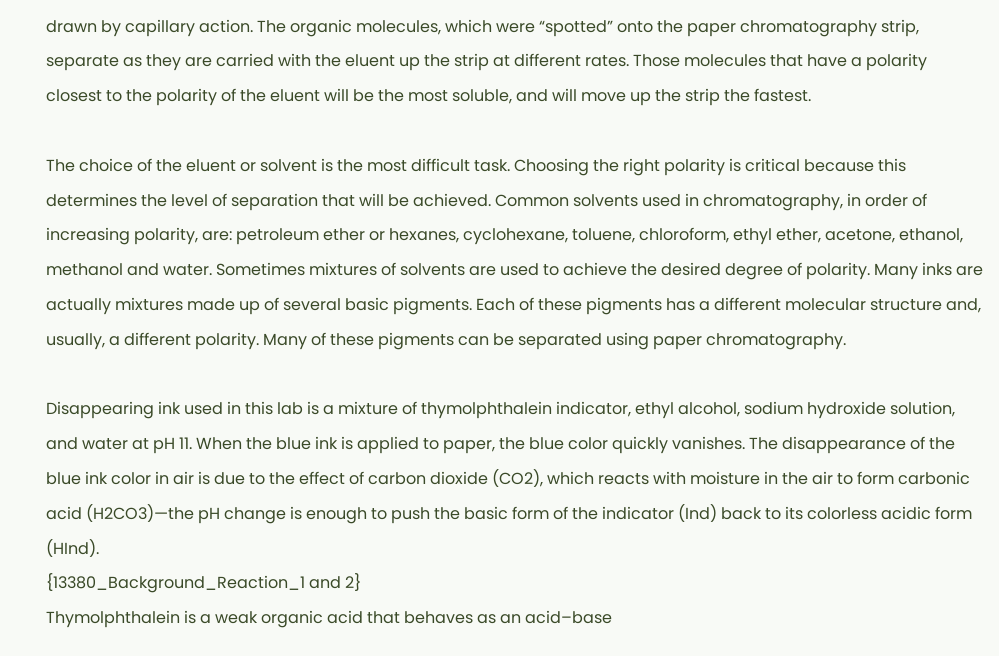drawn by capillary action. The organic molecules, which were “spotted” onto the paper chromatography strip, separate as they are carried with the eluent up the strip at different rates. Those molecules that have a polarity closest to the polarity of the eluent will be the most soluble, and will move up the strip the fastest.

The choice of the eluent or solvent is the most difficult task. Choosing the right polarity is critical because this determines the level of separation that will be achieved. Common solvents used in chromatography, in order of increasing polarity, are: petroleum ether or hexanes, cyclohexane, toluene, chloroform, ethyl ether, acetone, ethanol, methanol and water. Sometimes mixtures of solvents are used to achieve the desired degree of polarity. Many inks are actually mixtures made up of several basic pigments. Each of these pigments has a different molecular structure and, usually, a different polarity. Many of these pigments can be separated using paper chromatography.

Disappearing ink used in this lab is a mixture of thymolphthalein indicator, ethyl alcohol, sodium hydroxide solution, and water at pH 11. When the blue ink is applied to paper, the blue color quickly vanishes. The disappearance of the blue ink color in air is due to the effect of carbon dioxide (CO2), which reacts with moisture in the air to form carbonic acid (H2CO3)—the pH change is enough to push the basic form of the indicator (Ind) back to its colorless acidic form (HInd).
{13380_Background_Reaction_1 and 2}
Thymolphthalein is a weak organic acid that behaves as an acid–base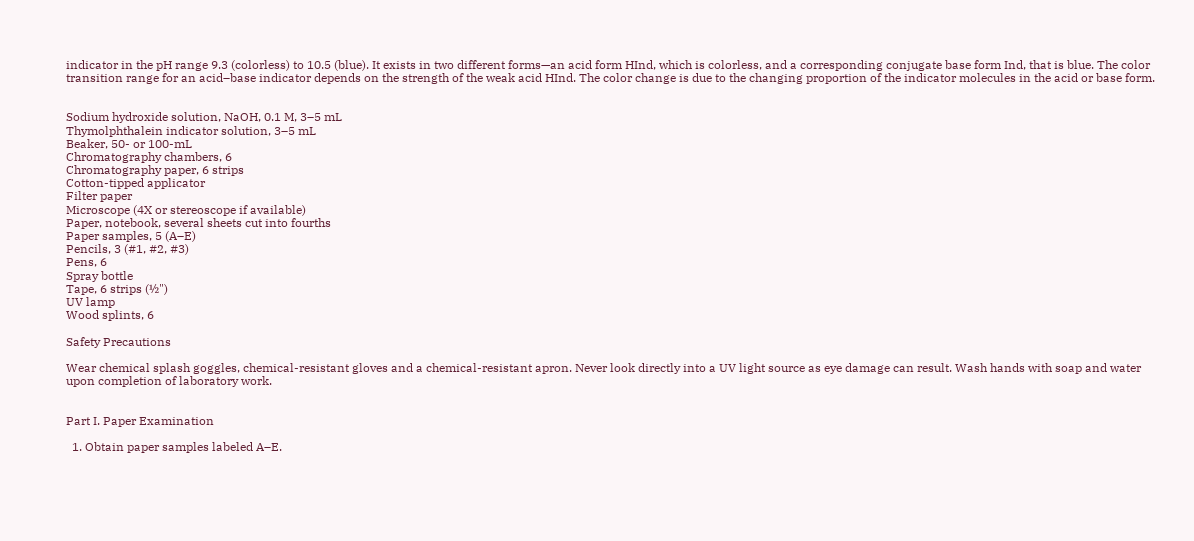indicator in the pH range 9.3 (colorless) to 10.5 (blue). It exists in two different forms—an acid form HInd, which is colorless, and a corresponding conjugate base form Ind, that is blue. The color transition range for an acid–base indicator depends on the strength of the weak acid HInd. The color change is due to the changing proportion of the indicator molecules in the acid or base form.


Sodium hydroxide solution, NaOH, 0.1 M, 3–5 mL
Thymolphthalein indicator solution, 3–5 mL
Beaker, 50- or 100-mL
Chromatography chambers, 6
Chromatography paper, 6 strips
Cotton-tipped applicator
Filter paper
Microscope (4X or stereoscope if available)
Paper, notebook, several sheets cut into fourths
Paper samples, 5 (A–E)
Pencils, 3 (#1, #2, #3)
Pens, 6
Spray bottle
Tape, 6 strips (½")
UV lamp
Wood splints, 6

Safety Precautions

Wear chemical splash goggles, chemical-resistant gloves and a chemical-resistant apron. Never look directly into a UV light source as eye damage can result. Wash hands with soap and water upon completion of laboratory work.


Part I. Paper Examination

  1. Obtain paper samples labeled A–E.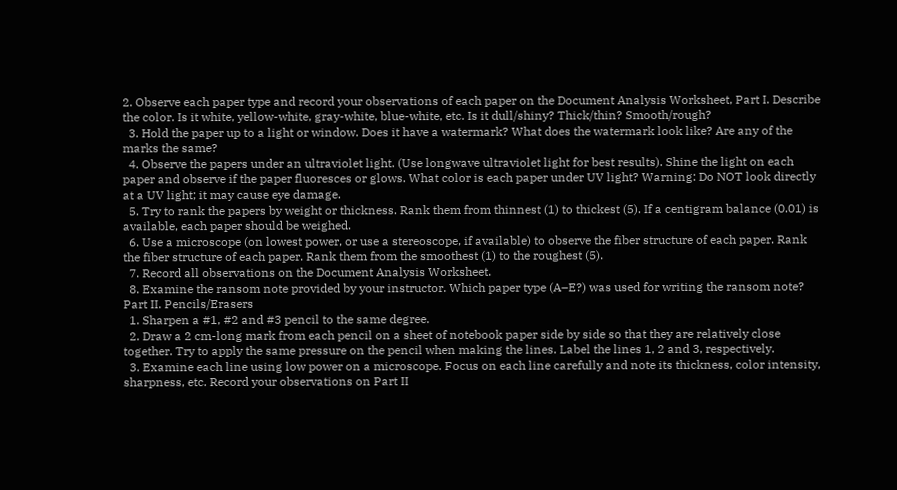2. Observe each paper type and record your observations of each paper on the Document Analysis Worksheet, Part I. Describe the color. Is it white, yellow-white, gray-white, blue-white, etc. Is it dull/shiny? Thick/thin? Smooth/rough?
  3. Hold the paper up to a light or window. Does it have a watermark? What does the watermark look like? Are any of the marks the same?
  4. Observe the papers under an ultraviolet light. (Use longwave ultraviolet light for best results). Shine the light on each paper and observe if the paper fluoresces or glows. What color is each paper under UV light? Warning: Do NOT look directly at a UV light; it may cause eye damage.
  5. Try to rank the papers by weight or thickness. Rank them from thinnest (1) to thickest (5). If a centigram balance (0.01) is available, each paper should be weighed.
  6. Use a microscope (on lowest power, or use a stereoscope, if available) to observe the fiber structure of each paper. Rank the fiber structure of each paper. Rank them from the smoothest (1) to the roughest (5).
  7. Record all observations on the Document Analysis Worksheet.
  8. Examine the ransom note provided by your instructor. Which paper type (A–E?) was used for writing the ransom note?
Part II. Pencils/Erasers
  1. Sharpen a #1, #2 and #3 pencil to the same degree.
  2. Draw a 2 cm-long mark from each pencil on a sheet of notebook paper side by side so that they are relatively close together. Try to apply the same pressure on the pencil when making the lines. Label the lines 1, 2 and 3, respectively.
  3. Examine each line using low power on a microscope. Focus on each line carefully and note its thickness, color intensity, sharpness, etc. Record your observations on Part II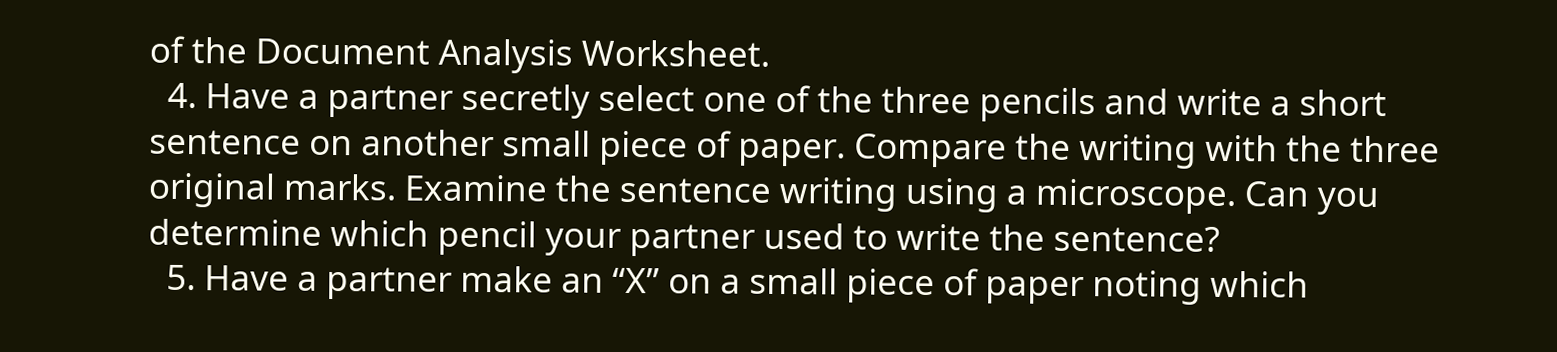of the Document Analysis Worksheet.
  4. Have a partner secretly select one of the three pencils and write a short sentence on another small piece of paper. Compare the writing with the three original marks. Examine the sentence writing using a microscope. Can you determine which pencil your partner used to write the sentence?
  5. Have a partner make an “X” on a small piece of paper noting which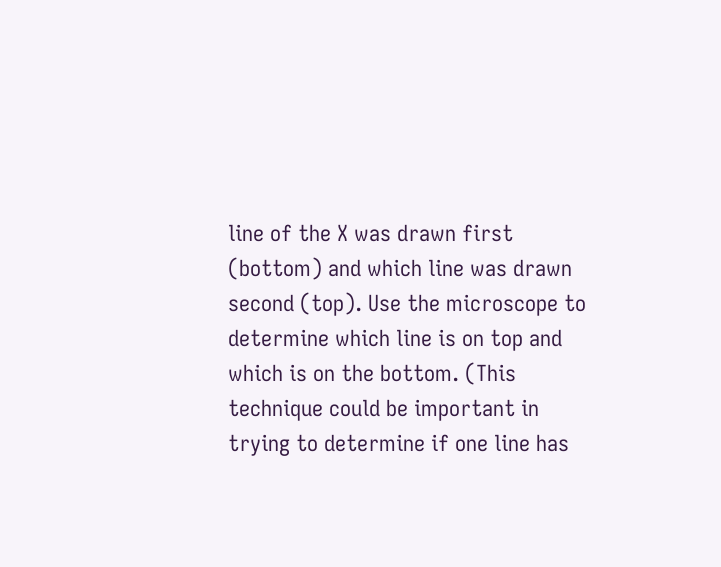line of the X was drawn first (bottom) and which line was drawn second (top). Use the microscope to determine which line is on top and which is on the bottom. (This technique could be important in trying to determine if one line has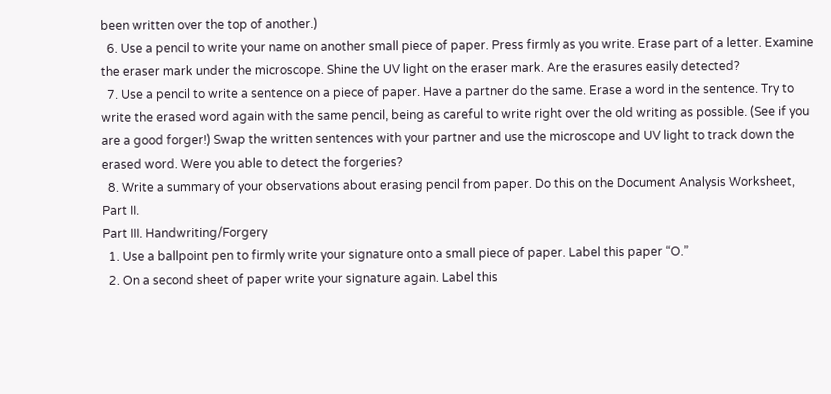been written over the top of another.)
  6. Use a pencil to write your name on another small piece of paper. Press firmly as you write. Erase part of a letter. Examine the eraser mark under the microscope. Shine the UV light on the eraser mark. Are the erasures easily detected?
  7. Use a pencil to write a sentence on a piece of paper. Have a partner do the same. Erase a word in the sentence. Try to write the erased word again with the same pencil, being as careful to write right over the old writing as possible. (See if you are a good forger!) Swap the written sentences with your partner and use the microscope and UV light to track down the erased word. Were you able to detect the forgeries?
  8. Write a summary of your observations about erasing pencil from paper. Do this on the Document Analysis Worksheet, Part II.
Part III. Handwriting/Forgery
  1. Use a ballpoint pen to firmly write your signature onto a small piece of paper. Label this paper “O.”
  2. On a second sheet of paper write your signature again. Label this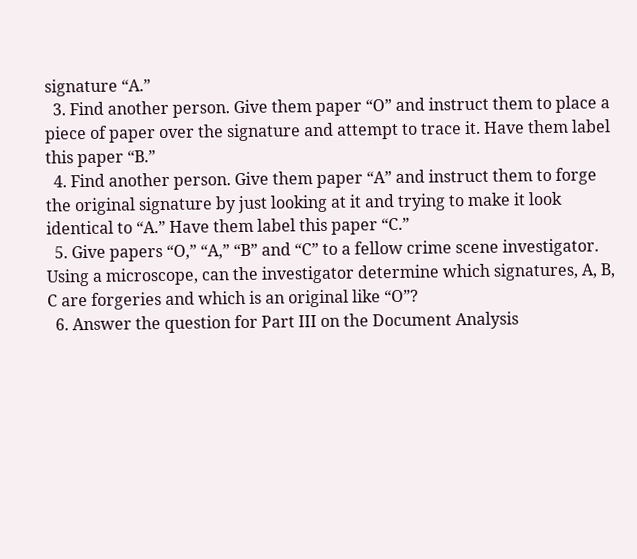signature “A.”
  3. Find another person. Give them paper “O” and instruct them to place a piece of paper over the signature and attempt to trace it. Have them label this paper “B.”
  4. Find another person. Give them paper “A” and instruct them to forge the original signature by just looking at it and trying to make it look identical to “A.” Have them label this paper “C.”
  5. Give papers “O,” “A,” “B” and “C” to a fellow crime scene investigator. Using a microscope, can the investigator determine which signatures, A, B, C are forgeries and which is an original like “O”?
  6. Answer the question for Part III on the Document Analysis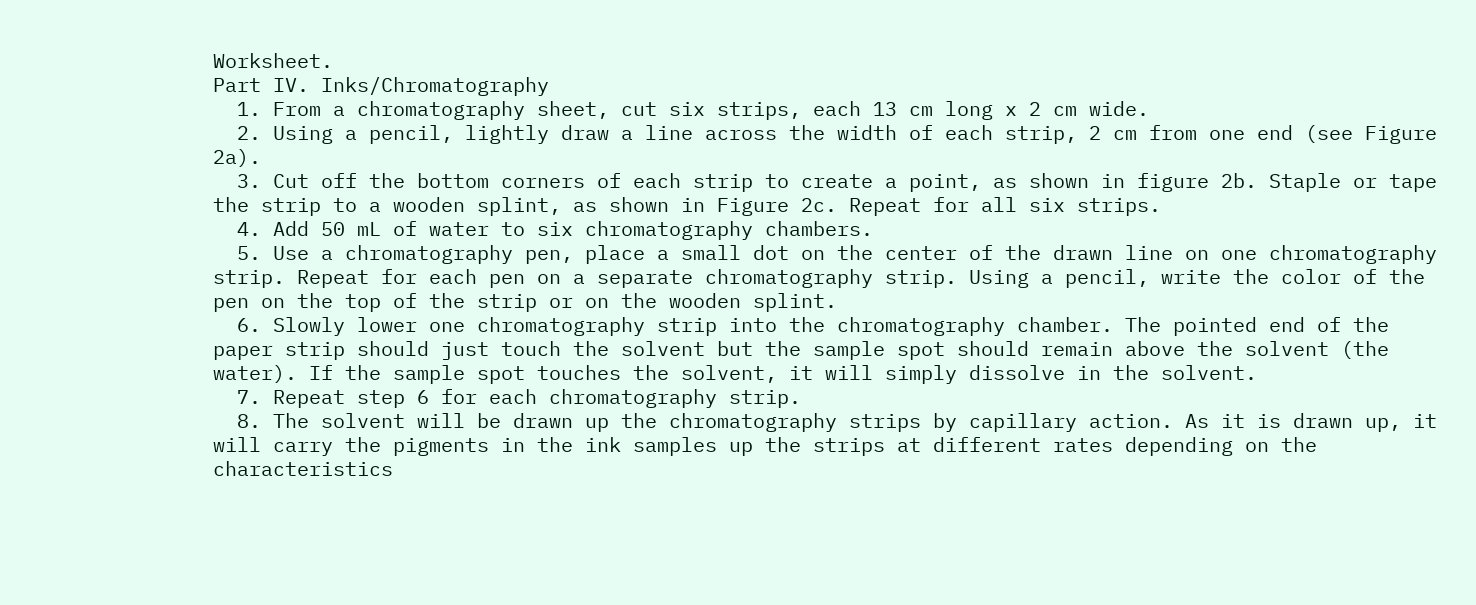Worksheet.
Part IV. Inks/Chromatography
  1. From a chromatography sheet, cut six strips, each 13 cm long x 2 cm wide.
  2. Using a pencil, lightly draw a line across the width of each strip, 2 cm from one end (see Figure 2a).
  3. Cut off the bottom corners of each strip to create a point, as shown in figure 2b. Staple or tape the strip to a wooden splint, as shown in Figure 2c. Repeat for all six strips.
  4. Add 50 mL of water to six chromatography chambers.
  5. Use a chromatography pen, place a small dot on the center of the drawn line on one chromatography strip. Repeat for each pen on a separate chromatography strip. Using a pencil, write the color of the pen on the top of the strip or on the wooden splint.
  6. Slowly lower one chromatography strip into the chromatography chamber. The pointed end of the paper strip should just touch the solvent but the sample spot should remain above the solvent (the water). If the sample spot touches the solvent, it will simply dissolve in the solvent.
  7. Repeat step 6 for each chromatography strip.
  8. The solvent will be drawn up the chromatography strips by capillary action. As it is drawn up, it will carry the pigments in the ink samples up the strips at different rates depending on the characteristics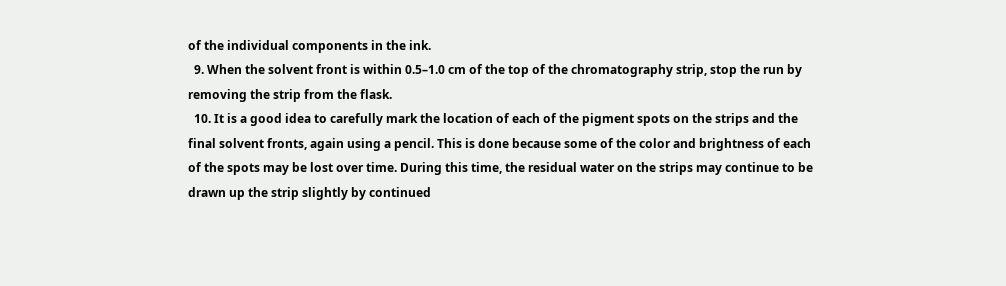of the individual components in the ink.
  9. When the solvent front is within 0.5–1.0 cm of the top of the chromatography strip, stop the run by removing the strip from the flask.
  10. It is a good idea to carefully mark the location of each of the pigment spots on the strips and the final solvent fronts, again using a pencil. This is done because some of the color and brightness of each of the spots may be lost over time. During this time, the residual water on the strips may continue to be drawn up the strip slightly by continued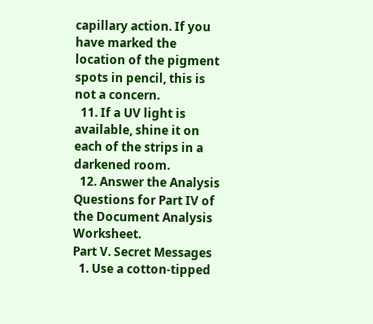capillary action. If you have marked the location of the pigment spots in pencil, this is not a concern.
  11. If a UV light is available, shine it on each of the strips in a darkened room.
  12. Answer the Analysis Questions for Part IV of the Document Analysis Worksheet.
Part V. Secret Messages
  1. Use a cotton-tipped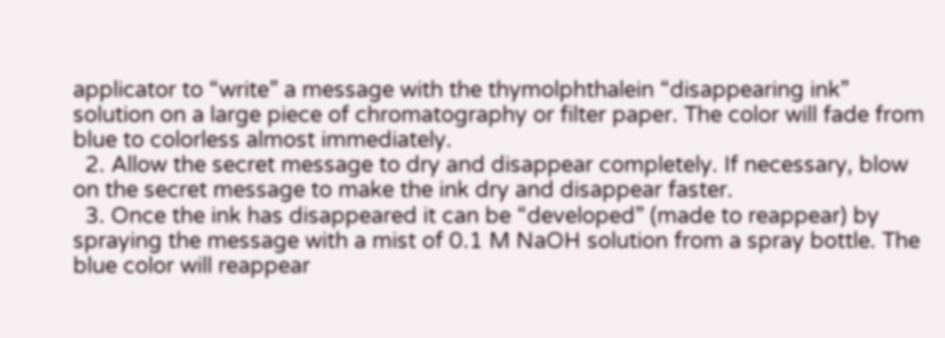applicator to “write” a message with the thymolphthalein “disappearing ink” solution on a large piece of chromatography or filter paper. The color will fade from blue to colorless almost immediately.
  2. Allow the secret message to dry and disappear completely. If necessary, blow on the secret message to make the ink dry and disappear faster.
  3. Once the ink has disappeared it can be “developed” (made to reappear) by spraying the message with a mist of 0.1 M NaOH solution from a spray bottle. The blue color will reappear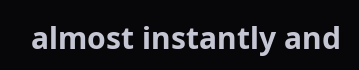almost instantly and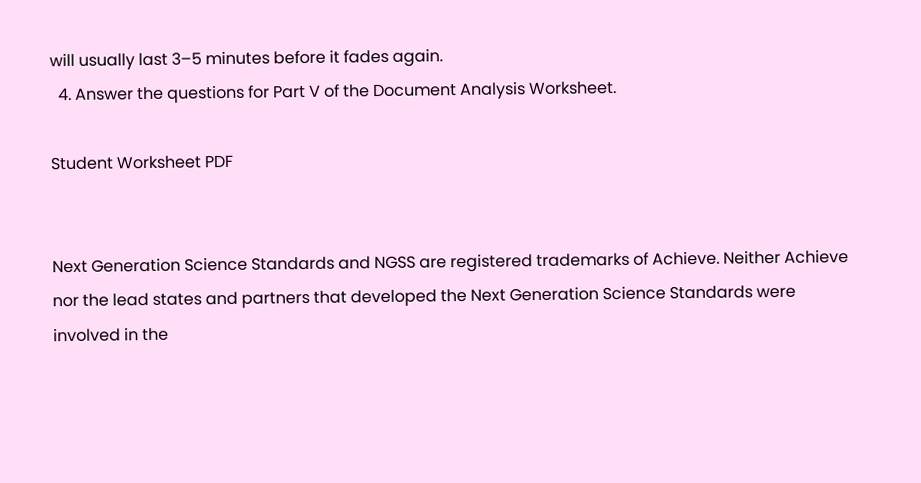will usually last 3–5 minutes before it fades again.
  4. Answer the questions for Part V of the Document Analysis Worksheet.

Student Worksheet PDF


Next Generation Science Standards and NGSS are registered trademarks of Achieve. Neither Achieve nor the lead states and partners that developed the Next Generation Science Standards were involved in the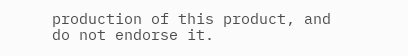production of this product, and do not endorse it.